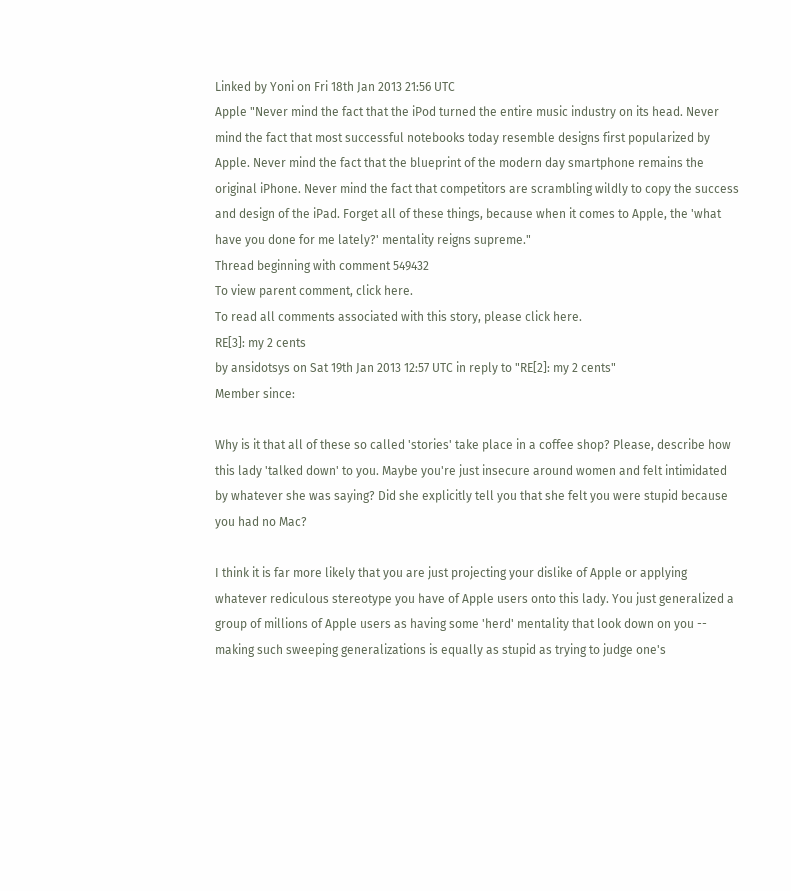Linked by Yoni on Fri 18th Jan 2013 21:56 UTC
Apple "Never mind the fact that the iPod turned the entire music industry on its head. Never mind the fact that most successful notebooks today resemble designs first popularized by Apple. Never mind the fact that the blueprint of the modern day smartphone remains the original iPhone. Never mind the fact that competitors are scrambling wildly to copy the success and design of the iPad. Forget all of these things, because when it comes to Apple, the 'what have you done for me lately?' mentality reigns supreme."
Thread beginning with comment 549432
To view parent comment, click here.
To read all comments associated with this story, please click here.
RE[3]: my 2 cents
by ansidotsys on Sat 19th Jan 2013 12:57 UTC in reply to "RE[2]: my 2 cents"
Member since:

Why is it that all of these so called 'stories' take place in a coffee shop? Please, describe how this lady 'talked down' to you. Maybe you're just insecure around women and felt intimidated by whatever she was saying? Did she explicitly tell you that she felt you were stupid because you had no Mac?

I think it is far more likely that you are just projecting your dislike of Apple or applying whatever rediculous stereotype you have of Apple users onto this lady. You just generalized a group of millions of Apple users as having some 'herd' mentality that look down on you -- making such sweeping generalizations is equally as stupid as trying to judge one's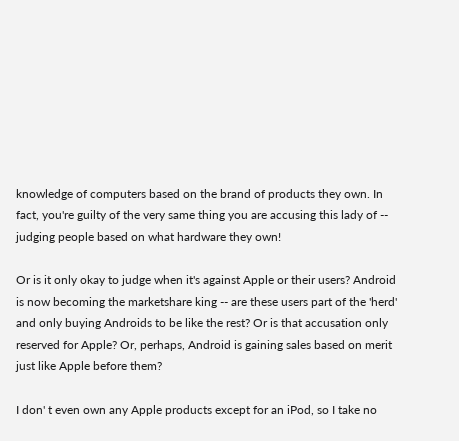knowledge of computers based on the brand of products they own. In fact, you're guilty of the very same thing you are accusing this lady of -- judging people based on what hardware they own!

Or is it only okay to judge when it's against Apple or their users? Android is now becoming the marketshare king -- are these users part of the 'herd' and only buying Androids to be like the rest? Or is that accusation only reserved for Apple? Or, perhaps, Android is gaining sales based on merit just like Apple before them?

I don' t even own any Apple products except for an iPod, so I take no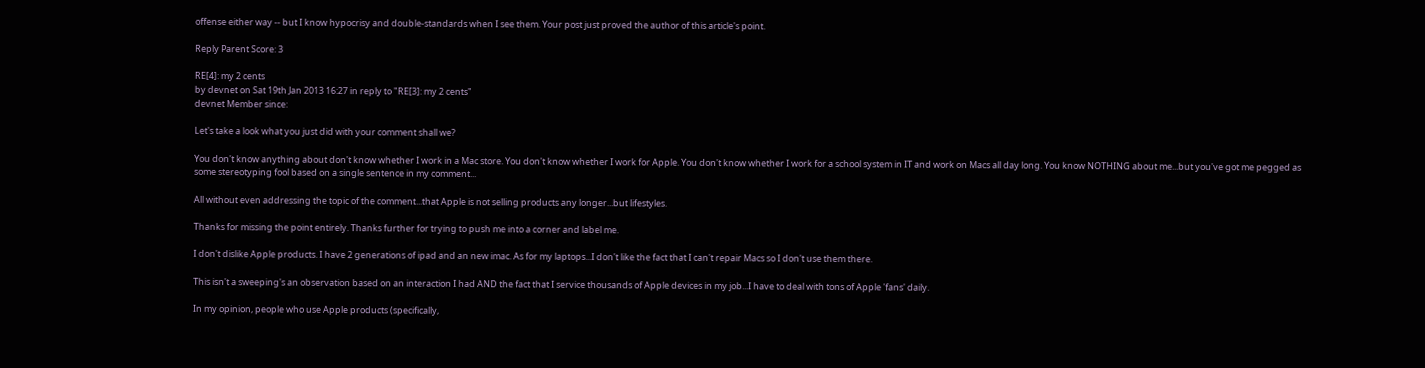offense either way -- but I know hypocrisy and double-standards when I see them. Your post just proved the author of this article's point.

Reply Parent Score: 3

RE[4]: my 2 cents
by devnet on Sat 19th Jan 2013 16:27 in reply to "RE[3]: my 2 cents"
devnet Member since:

Let's take a look what you just did with your comment shall we?

You don't know anything about don't know whether I work in a Mac store. You don't know whether I work for Apple. You don't know whether I work for a school system in IT and work on Macs all day long. You know NOTHING about me...but you've got me pegged as some stereotyping fool based on a single sentence in my comment...

All without even addressing the topic of the comment...that Apple is not selling products any longer...but lifestyles.

Thanks for missing the point entirely. Thanks further for trying to push me into a corner and label me.

I don't dislike Apple products. I have 2 generations of ipad and an new imac. As for my laptops...I don't like the fact that I can't repair Macs so I don't use them there.

This isn't a sweeping's an observation based on an interaction I had AND the fact that I service thousands of Apple devices in my job...I have to deal with tons of Apple 'fans' daily.

In my opinion, people who use Apple products (specifically,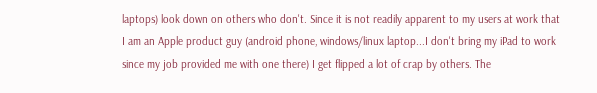laptops) look down on others who don't. Since it is not readily apparent to my users at work that I am an Apple product guy (android phone, windows/linux laptop...I don't bring my iPad to work since my job provided me with one there) I get flipped a lot of crap by others. The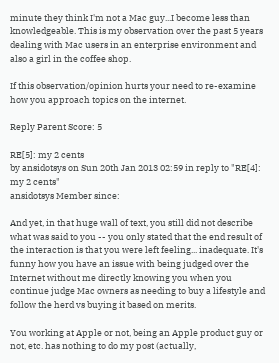minute they think I'm not a Mac guy...I become less than knowledgeable. This is my observation over the past 5 years dealing with Mac users in an enterprise environment and also a girl in the coffee shop.

If this observation/opinion hurts your need to re-examine how you approach topics on the internet.

Reply Parent Score: 5

RE[5]: my 2 cents
by ansidotsys on Sun 20th Jan 2013 02:59 in reply to "RE[4]: my 2 cents"
ansidotsys Member since:

And yet, in that huge wall of text, you still did not describe what was said to you -- you only stated that the end result of the interaction is that you were left feeling... inadequate. It's funny how you have an issue with being judged over the Internet without me directly knowing you when you continue judge Mac owners as needing to buy a lifestyle and follow the herd vs buying it based on merits.

You working at Apple or not, being an Apple product guy or not, etc. has nothing to do my post (actually,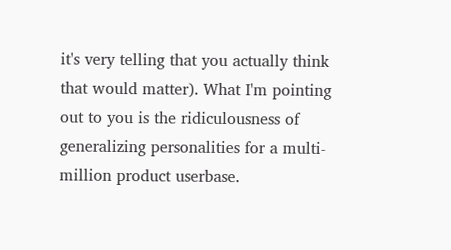it's very telling that you actually think that would matter). What I'm pointing out to you is the ridiculousness of generalizing personalities for a multi-million product userbase.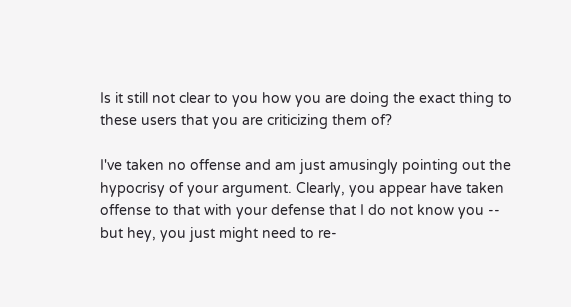Is it still not clear to you how you are doing the exact thing to these users that you are criticizing them of?

I've taken no offense and am just amusingly pointing out the hypocrisy of your argument. Clearly, you appear have taken offense to that with your defense that I do not know you -- but hey, you just might need to re-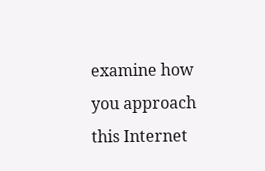examine how you approach this Internet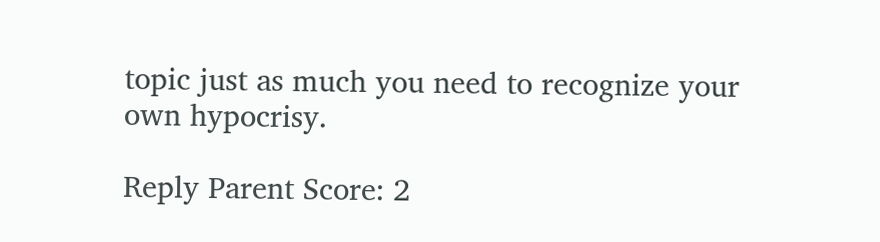topic just as much you need to recognize your own hypocrisy.

Reply Parent Score: 2